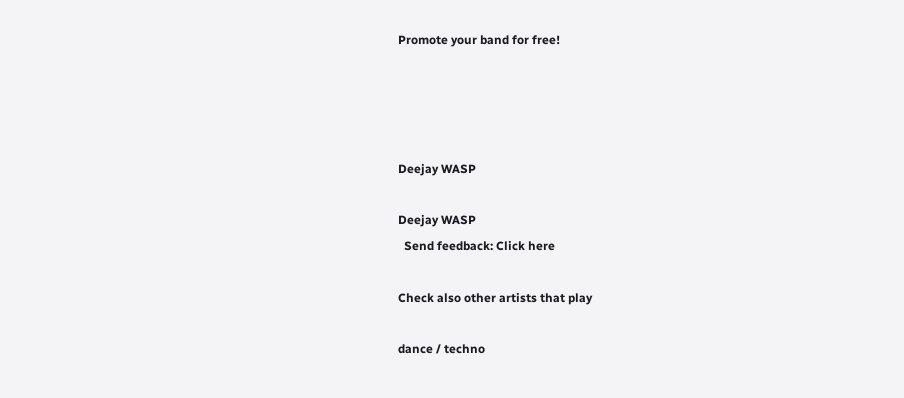Promote your band for free!




Deejay WASP

Deejay WASP
  Send feedback: Click here

Check also other artists that play

dance / techno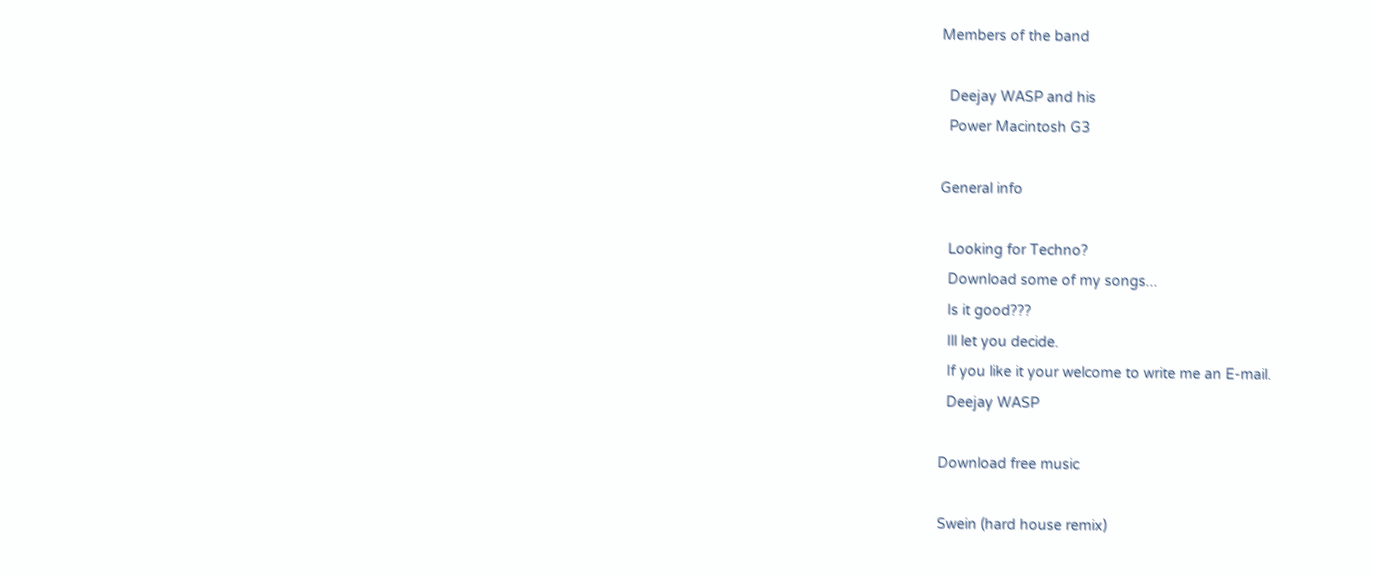Members of the band

  Deejay WASP and his
  Power Macintosh G3

General info

  Looking for Techno?
  Download some of my songs...
  Is it good???
  Ill let you decide.
  If you like it your welcome to write me an E-mail.
  Deejay WASP

Download free music

Swein (hard house remix)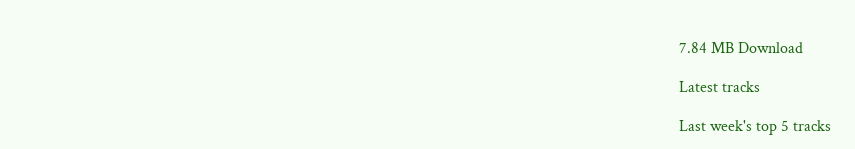7.84 MB Download

Latest tracks

Last week's top 5 tracks